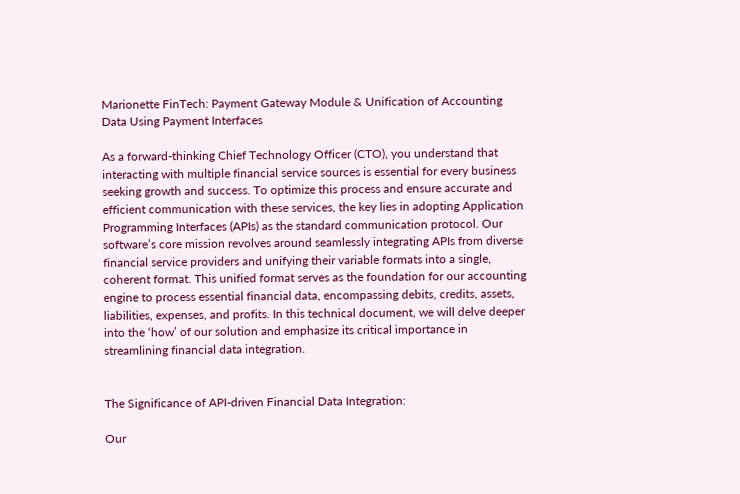Marionette FinTech: Payment Gateway Module & Unification of Accounting Data Using Payment Interfaces

As a forward-thinking Chief Technology Officer (CTO), you understand that interacting with multiple financial service sources is essential for every business seeking growth and success. To optimize this process and ensure accurate and efficient communication with these services, the key lies in adopting Application Programming Interfaces (APIs) as the standard communication protocol. Our software’s core mission revolves around seamlessly integrating APIs from diverse financial service providers and unifying their variable formats into a single, coherent format. This unified format serves as the foundation for our accounting engine to process essential financial data, encompassing debits, credits, assets, liabilities, expenses, and profits. In this technical document, we will delve deeper into the ‘how’ of our solution and emphasize its critical importance in streamlining financial data integration.


The Significance of API-driven Financial Data Integration:

Our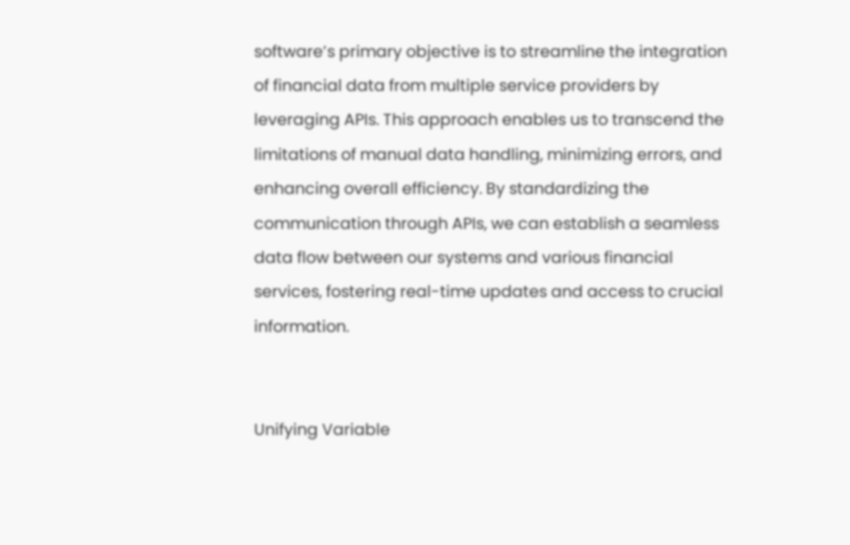software’s primary objective is to streamline the integration of financial data from multiple service providers by leveraging APIs. This approach enables us to transcend the limitations of manual data handling, minimizing errors, and enhancing overall efficiency. By standardizing the communication through APIs, we can establish a seamless data flow between our systems and various financial services, fostering real-time updates and access to crucial information.


Unifying Variable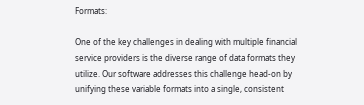Formats:

One of the key challenges in dealing with multiple financial service providers is the diverse range of data formats they utilize. Our software addresses this challenge head-on by unifying these variable formats into a single, consistent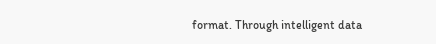format. Through intelligent data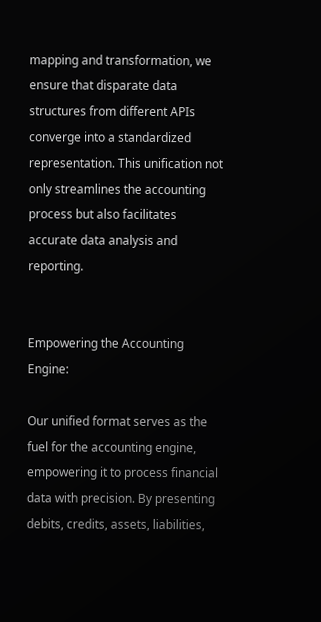mapping and transformation, we ensure that disparate data structures from different APIs converge into a standardized representation. This unification not only streamlines the accounting process but also facilitates accurate data analysis and reporting.


Empowering the Accounting Engine:

Our unified format serves as the fuel for the accounting engine, empowering it to process financial data with precision. By presenting debits, credits, assets, liabilities,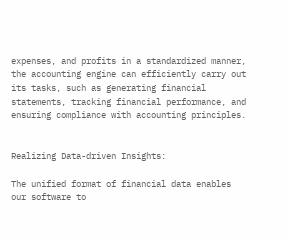expenses, and profits in a standardized manner, the accounting engine can efficiently carry out its tasks, such as generating financial statements, tracking financial performance, and ensuring compliance with accounting principles.


Realizing Data-driven Insights:

The unified format of financial data enables our software to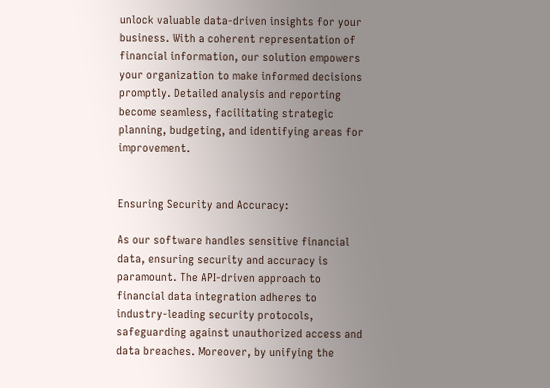unlock valuable data-driven insights for your business. With a coherent representation of financial information, our solution empowers your organization to make informed decisions promptly. Detailed analysis and reporting become seamless, facilitating strategic planning, budgeting, and identifying areas for improvement.


Ensuring Security and Accuracy:

As our software handles sensitive financial data, ensuring security and accuracy is paramount. The API-driven approach to financial data integration adheres to industry-leading security protocols, safeguarding against unauthorized access and data breaches. Moreover, by unifying the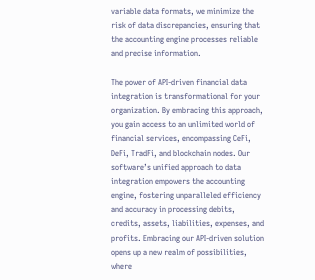variable data formats, we minimize the risk of data discrepancies, ensuring that the accounting engine processes reliable and precise information.

The power of API-driven financial data integration is transformational for your organization. By embracing this approach, you gain access to an unlimited world of financial services, encompassing CeFi, DeFi, TradFi, and blockchain nodes. Our software’s unified approach to data integration empowers the accounting engine, fostering unparalleled efficiency and accuracy in processing debits, credits, assets, liabilities, expenses, and profits. Embracing our API-driven solution opens up a new realm of possibilities, where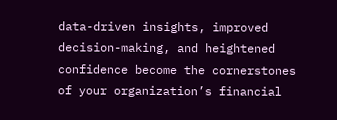data-driven insights, improved decision-making, and heightened confidence become the cornerstones of your organization’s financial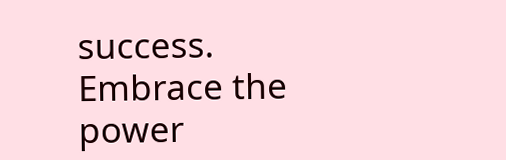success. Embrace the power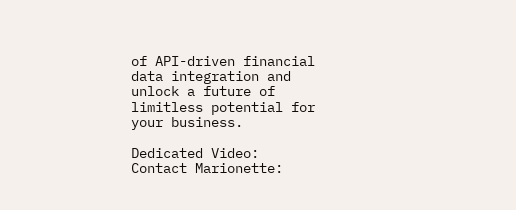of API-driven financial data integration and unlock a future of limitless potential for your business.

Dedicated Video:
Contact Marionette: